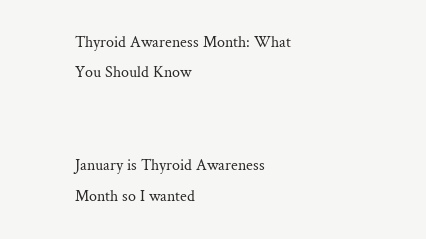Thyroid Awareness Month: What You Should Know


January is Thyroid Awareness Month so I wanted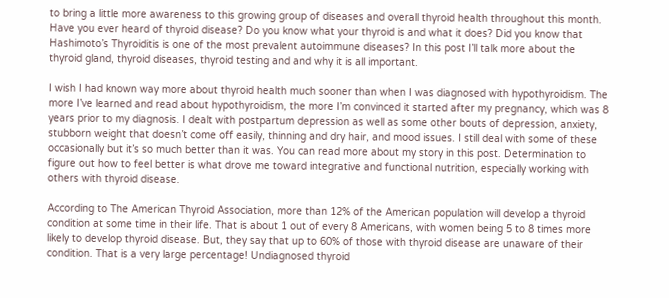to bring a little more awareness to this growing group of diseases and overall thyroid health throughout this month. Have you ever heard of thyroid disease? Do you know what your thyroid is and what it does? Did you know that Hashimoto’s Thyroiditis is one of the most prevalent autoimmune diseases? In this post I’ll talk more about the thyroid gland, thyroid diseases, thyroid testing and and why it is all important.

I wish I had known way more about thyroid health much sooner than when I was diagnosed with hypothyroidism. The more I’ve learned and read about hypothyroidism, the more I’m convinced it started after my pregnancy, which was 8 years prior to my diagnosis. I dealt with postpartum depression as well as some other bouts of depression, anxiety, stubborn weight that doesn’t come off easily, thinning and dry hair, and mood issues. I still deal with some of these occasionally but it’s so much better than it was. You can read more about my story in this post. Determination to figure out how to feel better is what drove me toward integrative and functional nutrition, especially working with others with thyroid disease.

According to The American Thyroid Association, more than 12% of the American population will develop a thyroid condition at some time in their life. That is about 1 out of every 8 Americans, with women being 5 to 8 times more likely to develop thyroid disease. But, they say that up to 60% of those with thyroid disease are unaware of their condition. That is a very large percentage! Undiagnosed thyroid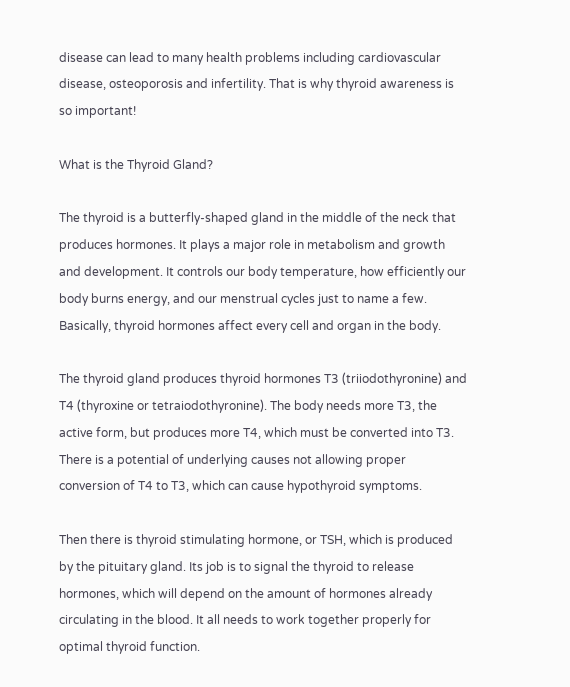disease can lead to many health problems including cardiovascular disease, osteoporosis and infertility. That is why thyroid awareness is so important!

What is the Thyroid Gland?

The thyroid is a butterfly-shaped gland in the middle of the neck that produces hormones. It plays a major role in metabolism and growth and development. It controls our body temperature, how efficiently our body burns energy, and our menstrual cycles just to name a few. Basically, thyroid hormones affect every cell and organ in the body.

The thyroid gland produces thyroid hormones T3 (triiodothyronine) and T4 (thyroxine or tetraiodothyronine). The body needs more T3, the active form, but produces more T4, which must be converted into T3. There is a potential of underlying causes not allowing proper conversion of T4 to T3, which can cause hypothyroid symptoms.

Then there is thyroid stimulating hormone, or TSH, which is produced by the pituitary gland. Its job is to signal the thyroid to release hormones, which will depend on the amount of hormones already circulating in the blood. It all needs to work together properly for optimal thyroid function.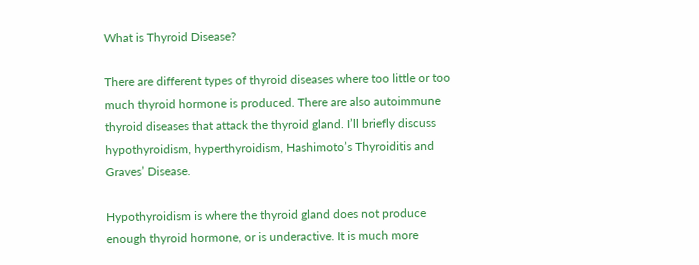What is Thyroid Disease?

There are different types of thyroid diseases where too little or too much thyroid hormone is produced. There are also autoimmune thyroid diseases that attack the thyroid gland. I’ll briefly discuss hypothyroidism, hyperthyroidism, Hashimoto’s Thyroiditis and Graves’ Disease.

Hypothyroidism is where the thyroid gland does not produce enough thyroid hormone, or is underactive. It is much more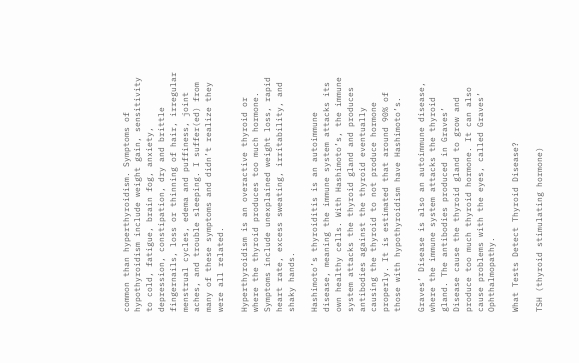common than hyperthyroidism. Symptoms of hypothyroidism include weight gain, sensitivity to cold, fatigue, brain fog, anxiety, depression, constipation, dry and brittle fingernails, loss or thinning of hair, irregular menstrual cycles, edema and puffiness, joint aches, and trouble sleeping. I suffer(ed) from many of these symptoms and didn’t realize they were all related.

Hyperthyroidism is an overactive thyroid or where the thyroid produces too much hormone. Symptoms include unexplained weight loss, rapid heart rate, excess sweating, irritability, and shaky hands.

Hashimoto’s thyroiditis is an autoimmune disease, meaning the immune system attacks its own healthy cells. With Hashimoto’s, the immune system attacks the thyroid gland and produces antibodies against the thyroid eventually causing the thyroid to not produce hormone properly. It is estimated that around 90% of those with hypothyroidism have Hashimoto’s.

Graves’ Disease is also an autoimmune disease, where the immune system attacks the thyroid gland. The antibodies produced in Graves’ Disease cause the thyroid gland to grow and produce too much thyroid hormone. It can also cause problems with the eyes, called Graves’ Ophthalmopathy.

What Tests Detect Thyroid Disease?

TSH (thyroid stimulating hormone)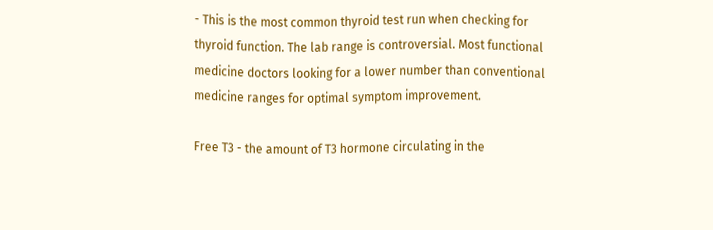- This is the most common thyroid test run when checking for thyroid function. The lab range is controversial. Most functional medicine doctors looking for a lower number than conventional medicine ranges for optimal symptom improvement.

Free T3 - the amount of T3 hormone circulating in the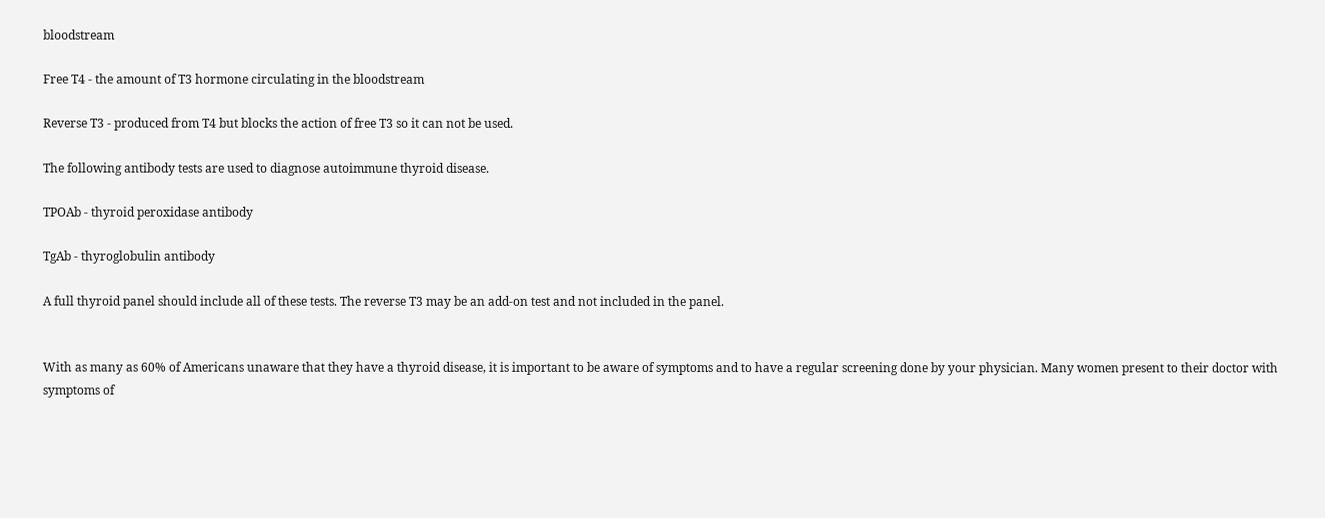bloodstream

Free T4 - the amount of T3 hormone circulating in the bloodstream

Reverse T3 - produced from T4 but blocks the action of free T3 so it can not be used.

The following antibody tests are used to diagnose autoimmune thyroid disease.

TPOAb - thyroid peroxidase antibody

TgAb - thyroglobulin antibody

A full thyroid panel should include all of these tests. The reverse T3 may be an add-on test and not included in the panel.


With as many as 60% of Americans unaware that they have a thyroid disease, it is important to be aware of symptoms and to have a regular screening done by your physician. Many women present to their doctor with symptoms of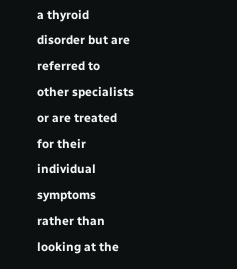a thyroid disorder but are referred to other specialists or are treated for their individual symptoms rather than looking at the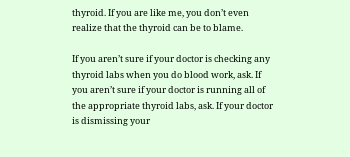thyroid. If you are like me, you don’t even realize that the thyroid can be to blame.

If you aren’t sure if your doctor is checking any thyroid labs when you do blood work, ask. If you aren’t sure if your doctor is running all of the appropriate thyroid labs, ask. If your doctor is dismissing your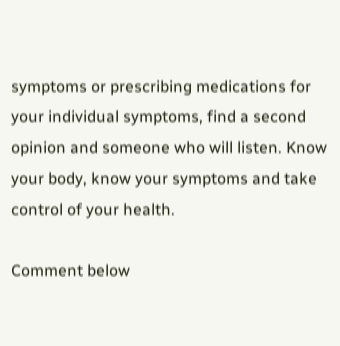symptoms or prescribing medications for your individual symptoms, find a second opinion and someone who will listen. Know your body, know your symptoms and take control of your health.

Comment below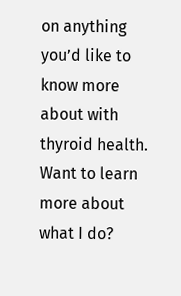on anything you’d like to know more about with thyroid health. Want to learn more about what I do?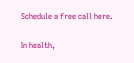Schedule a free call here.

In health,